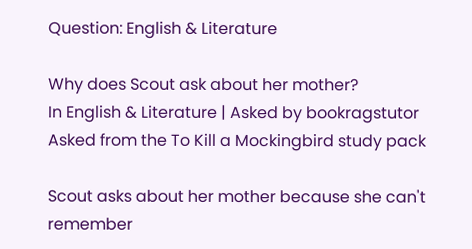Question: English & Literature

Why does Scout ask about her mother?
In English & Literature | Asked by bookragstutor
Asked from the To Kill a Mockingbird study pack

Scout asks about her mother because she can't remember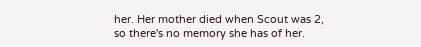her. Her mother died when Scout was 2, so there's no memory she has of her.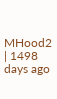MHood2 | 1498 days ago